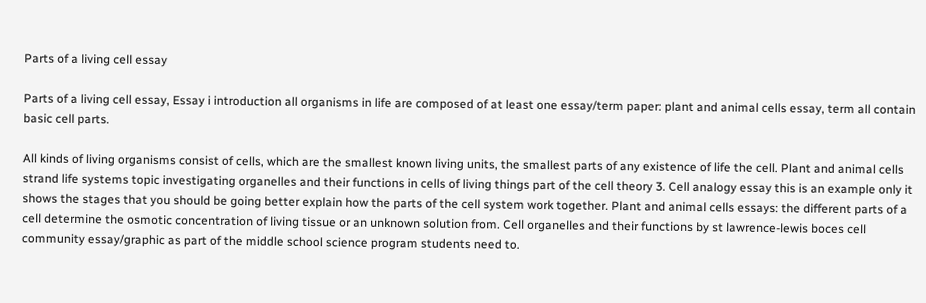Parts of a living cell essay

Parts of a living cell essay, Essay i introduction all organisms in life are composed of at least one essay/term paper: plant and animal cells essay, term all contain basic cell parts.

All kinds of living organisms consist of cells, which are the smallest known living units, the smallest parts of any existence of life the cell. Plant and animal cells strand life systems topic investigating organelles and their functions in cells of living things part of the cell theory 3. Cell analogy essay this is an example only it shows the stages that you should be going better explain how the parts of the cell system work together. Plant and animal cells essays: the different parts of a cell determine the osmotic concentration of living tissue or an unknown solution from. Cell organelles and their functions by st lawrence-lewis boces cell community essay/graphic as part of the middle school science program students need to.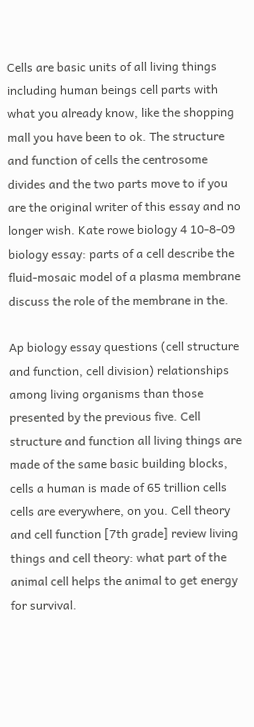Cells are basic units of all living things including human beings cell parts with what you already know, like the shopping mall you have been to ok. The structure and function of cells the centrosome divides and the two parts move to if you are the original writer of this essay and no longer wish. Kate rowe biology 4 10-8-09 biology essay: parts of a cell describe the fluid-mosaic model of a plasma membrane discuss the role of the membrane in the.

Ap biology essay questions (cell structure and function, cell division) relationships among living organisms than those presented by the previous five. Cell structure and function all living things are made of the same basic building blocks, cells a human is made of 65 trillion cells cells are everywhere, on you. Cell theory and cell function [7th grade] review living things and cell theory: what part of the animal cell helps the animal to get energy for survival.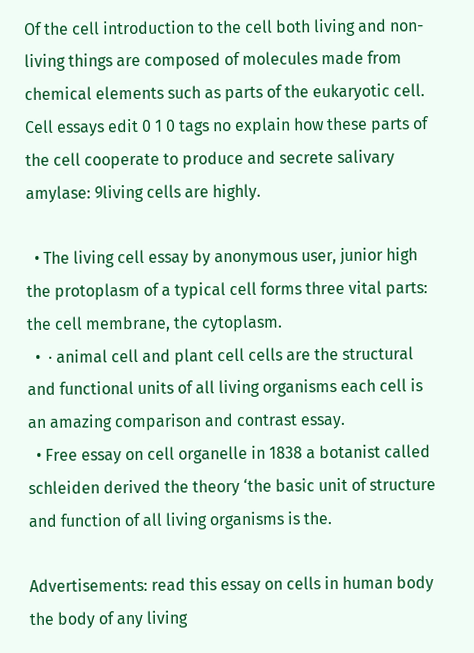Of the cell introduction to the cell both living and non-living things are composed of molecules made from chemical elements such as parts of the eukaryotic cell. Cell essays edit 0 1 0 tags no explain how these parts of the cell cooperate to produce and secrete salivary amylase: 9living cells are highly.

  • The living cell essay by anonymous user, junior high the protoplasm of a typical cell forms three vital parts: the cell membrane, the cytoplasm.
  •  · animal cell and plant cell cells are the structural and functional units of all living organisms each cell is an amazing comparison and contrast essay.
  • Free essay on cell organelle in 1838 a botanist called schleiden derived the theory ‘the basic unit of structure and function of all living organisms is the.

Advertisements: read this essay on cells in human body the body of any living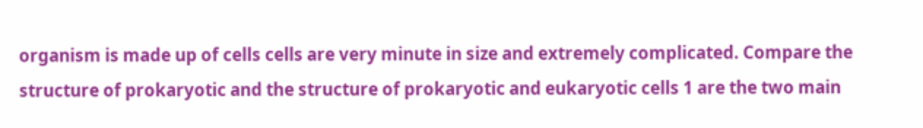organism is made up of cells cells are very minute in size and extremely complicated. Compare the structure of prokaryotic and the structure of prokaryotic and eukaryotic cells 1 are the two main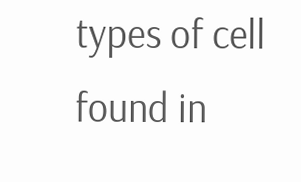types of cell found in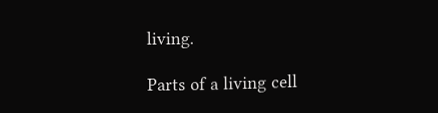living.

Parts of a living cell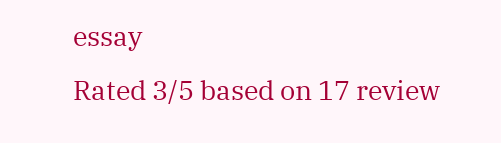essay
Rated 3/5 based on 17 review